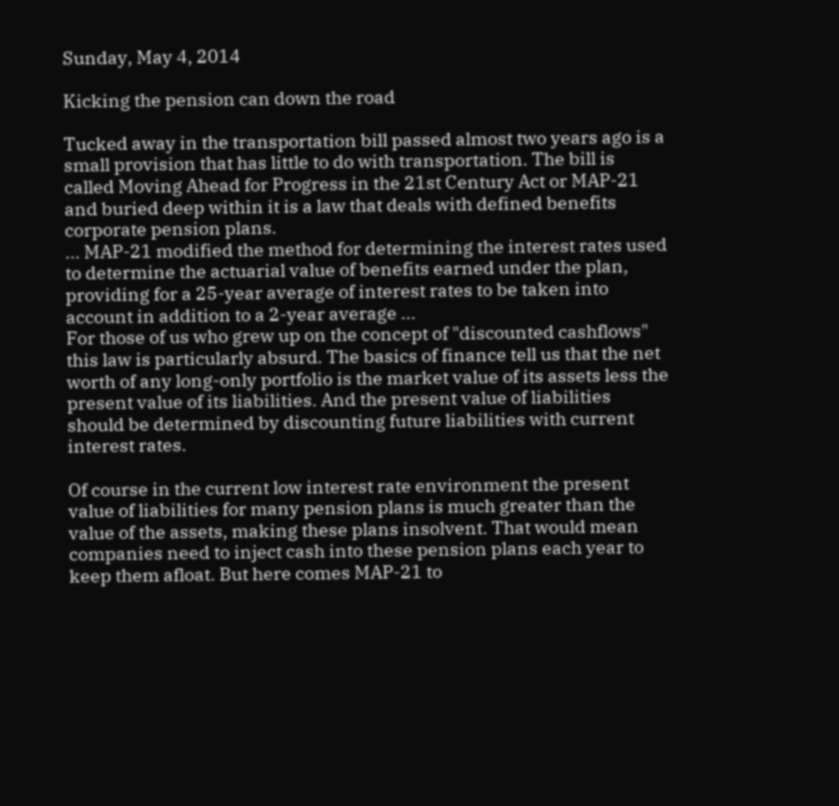Sunday, May 4, 2014

Kicking the pension can down the road

Tucked away in the transportation bill passed almost two years ago is a small provision that has little to do with transportation. The bill is called Moving Ahead for Progress in the 21st Century Act or MAP-21 and buried deep within it is a law that deals with defined benefits corporate pension plans.
... MAP-21 modified the method for determining the interest rates used to determine the actuarial value of benefits earned under the plan, providing for a 25-year average of interest rates to be taken into account in addition to a 2-year average ...
For those of us who grew up on the concept of "discounted cashflows" this law is particularly absurd. The basics of finance tell us that the net worth of any long-only portfolio is the market value of its assets less the present value of its liabilities. And the present value of liabilities should be determined by discounting future liabilities with current interest rates.

Of course in the current low interest rate environment the present value of liabilities for many pension plans is much greater than the value of the assets, making these plans insolvent. That would mean companies need to inject cash into these pension plans each year to keep them afloat. But here comes MAP-21 to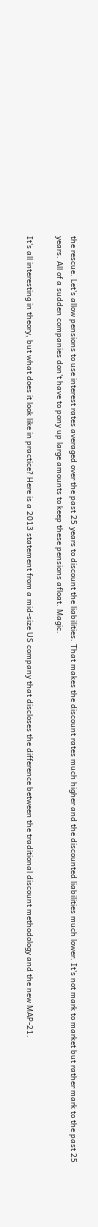the rescue. Let's allow pensions to use interest rates averaged over the past 25 years to discount the liabilities. That makes the discount rates much higher and the discounted liabilities much lower. It's not mark to market but rather mark to the past 25 years. All of a sudden companies don't have to pony up large amounts to keep these pensions afloat. Magic.

It's all interesting in theory, but what does it look like in practice? Here is a 2013 statement from a mid-size US company that discloses the difference between the traditional discount methodology and the new MAP-21.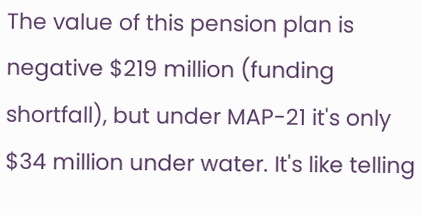The value of this pension plan is negative $219 million (funding shortfall), but under MAP-21 it's only $34 million under water. It's like telling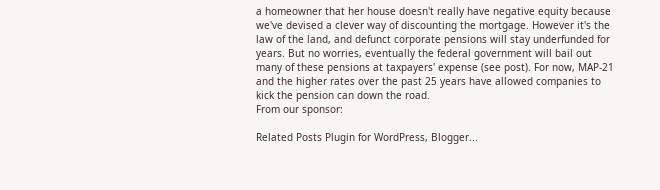a homeowner that her house doesn't really have negative equity because we've devised a clever way of discounting the mortgage. However it's the law of the land, and defunct corporate pensions will stay underfunded for years. But no worries, eventually the federal government will bail out many of these pensions at taxpayers' expense (see post). For now, MAP-21 and the higher rates over the past 25 years have allowed companies to kick the pension can down the road.
From our sponsor:

Related Posts Plugin for WordPress, Blogger...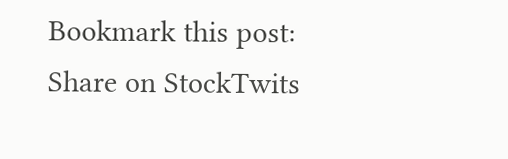Bookmark this post:
Share on StockTwits